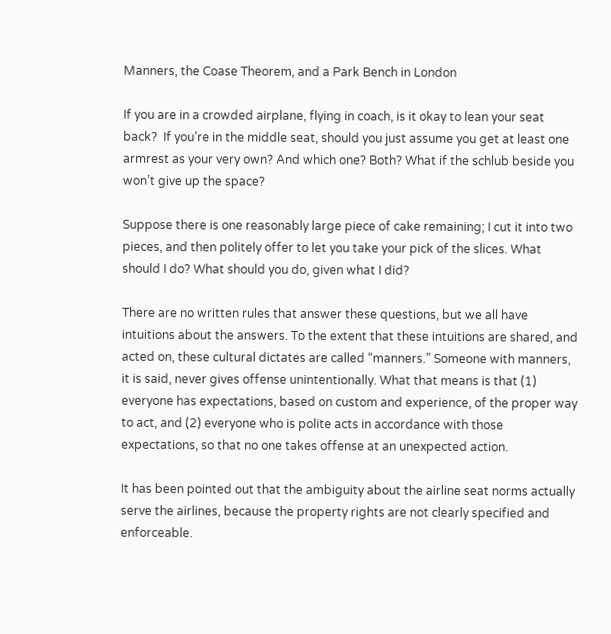Manners, the Coase Theorem, and a Park Bench in London

If you are in a crowded airplane, flying in coach, is it okay to lean your seat back?  If you’re in the middle seat, should you just assume you get at least one armrest as your very own? And which one? Both? What if the schlub beside you won’t give up the space?

Suppose there is one reasonably large piece of cake remaining; I cut it into two pieces, and then politely offer to let you take your pick of the slices. What should I do? What should you do, given what I did?

There are no written rules that answer these questions, but we all have intuitions about the answers. To the extent that these intuitions are shared, and acted on, these cultural dictates are called “manners.” Someone with manners, it is said, never gives offense unintentionally. What that means is that (1) everyone has expectations, based on custom and experience, of the proper way to act, and (2) everyone who is polite acts in accordance with those expectations, so that no one takes offense at an unexpected action.

It has been pointed out that the ambiguity about the airline seat norms actually serve the airlines, because the property rights are not clearly specified and enforceable.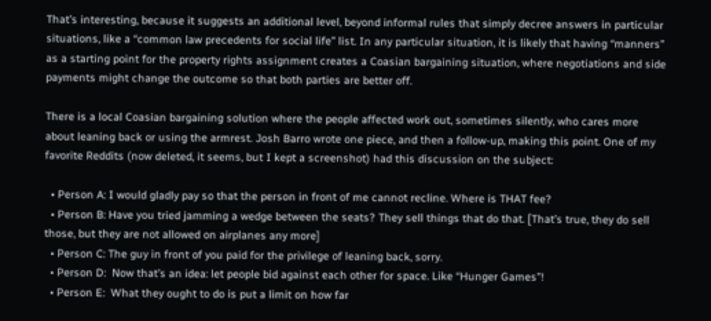That’s interesting, because it suggests an additional level, beyond informal rules that simply decree answers in particular situations, like a “common law precedents for social life” list. In any particular situation, it is likely that having “manners” as a starting point for the property rights assignment creates a Coasian bargaining situation, where negotiations and side payments might change the outcome so that both parties are better off.

There is a local Coasian bargaining solution where the people affected work out, sometimes silently, who cares more about leaning back or using the armrest. Josh Barro wrote one piece, and then a follow-up, making this point. One of my favorite Reddits (now deleted, it seems, but I kept a screenshot) had this discussion on the subject:

  • Person A: I would gladly pay so that the person in front of me cannot recline. Where is THAT fee?
  • Person B: Have you tried jamming a wedge between the seats? They sell things that do that. [That’s true, they do sell those, but they are not allowed on airplanes any more]
  • Person C: The guy in front of you paid for the privilege of leaning back, sorry.
  • Person D:  Now that’s an idea: let people bid against each other for space. Like “Hunger Games”!
  • Person E:  What they ought to do is put a limit on how far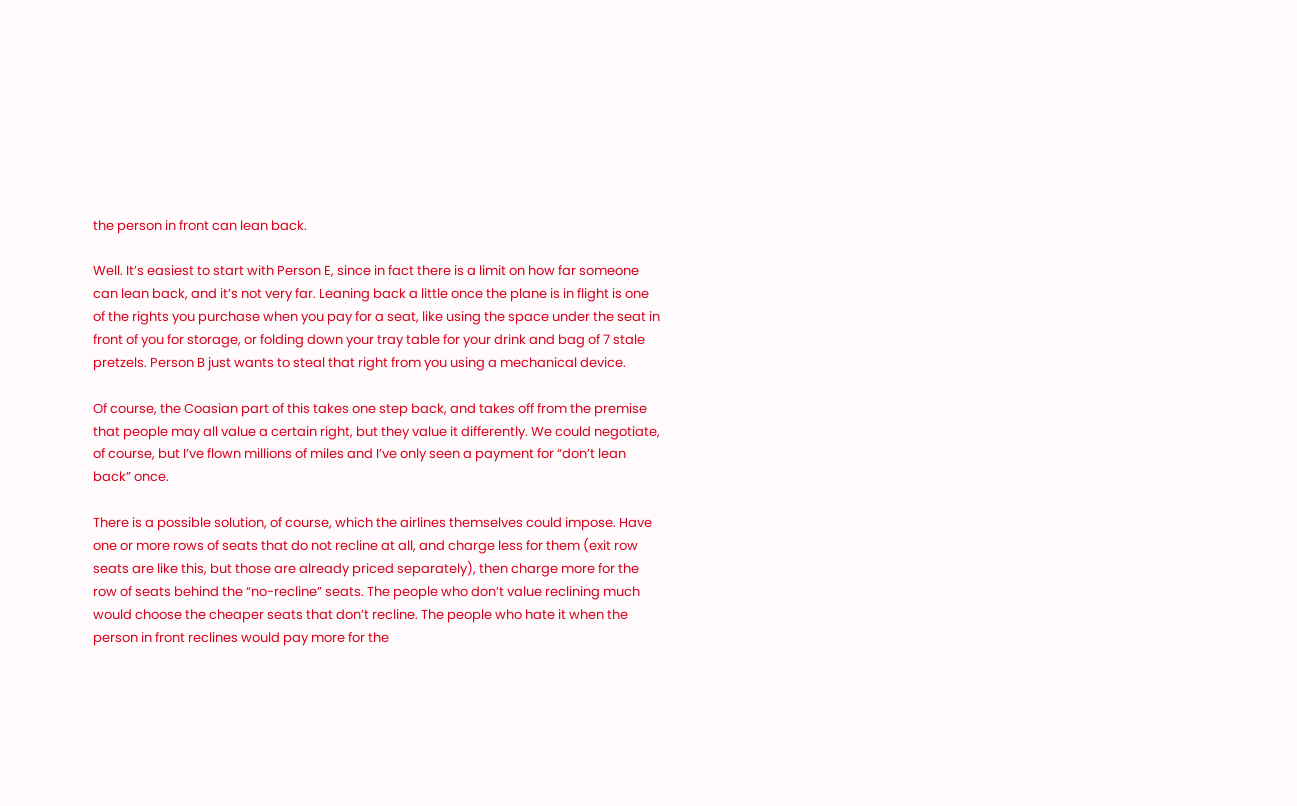the person in front can lean back.

Well. It’s easiest to start with Person E, since in fact there is a limit on how far someone can lean back, and it’s not very far. Leaning back a little once the plane is in flight is one of the rights you purchase when you pay for a seat, like using the space under the seat in front of you for storage, or folding down your tray table for your drink and bag of 7 stale pretzels. Person B just wants to steal that right from you using a mechanical device.

Of course, the Coasian part of this takes one step back, and takes off from the premise that people may all value a certain right, but they value it differently. We could negotiate, of course, but I’ve flown millions of miles and I’ve only seen a payment for “don’t lean back” once.

There is a possible solution, of course, which the airlines themselves could impose. Have one or more rows of seats that do not recline at all, and charge less for them (exit row seats are like this, but those are already priced separately), then charge more for the row of seats behind the “no-recline” seats. The people who don’t value reclining much would choose the cheaper seats that don’t recline. The people who hate it when the person in front reclines would pay more for the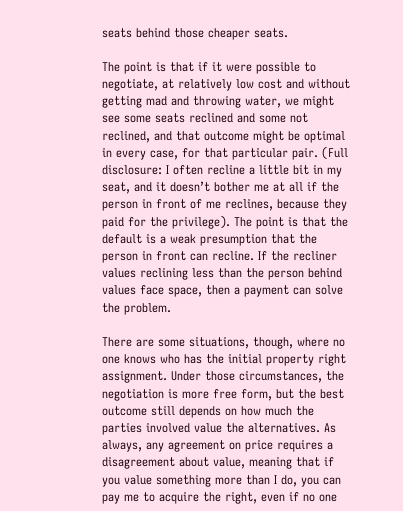seats behind those cheaper seats.

The point is that if it were possible to negotiate, at relatively low cost and without getting mad and throwing water, we might see some seats reclined and some not reclined, and that outcome might be optimal in every case, for that particular pair. (Full disclosure: I often recline a little bit in my seat, and it doesn’t bother me at all if the person in front of me reclines, because they paid for the privilege). The point is that the default is a weak presumption that the person in front can recline. If the recliner values reclining less than the person behind values face space, then a payment can solve the problem.

There are some situations, though, where no one knows who has the initial property right assignment. Under those circumstances, the negotiation is more free form, but the best outcome still depends on how much the parties involved value the alternatives. As always, any agreement on price requires a disagreement about value, meaning that if you value something more than I do, you can pay me to acquire the right, even if no one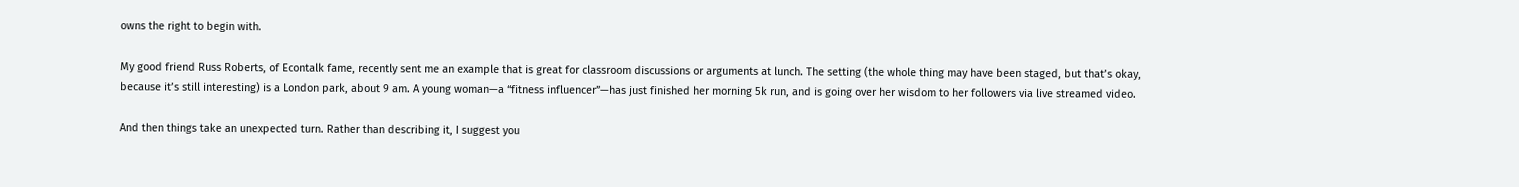owns the right to begin with.

My good friend Russ Roberts, of Econtalk fame, recently sent me an example that is great for classroom discussions or arguments at lunch. The setting (the whole thing may have been staged, but that’s okay, because it’s still interesting) is a London park, about 9 am. A young woman—a “fitness influencer”—has just finished her morning 5k run, and is going over her wisdom to her followers via live streamed video.

And then things take an unexpected turn. Rather than describing it, I suggest you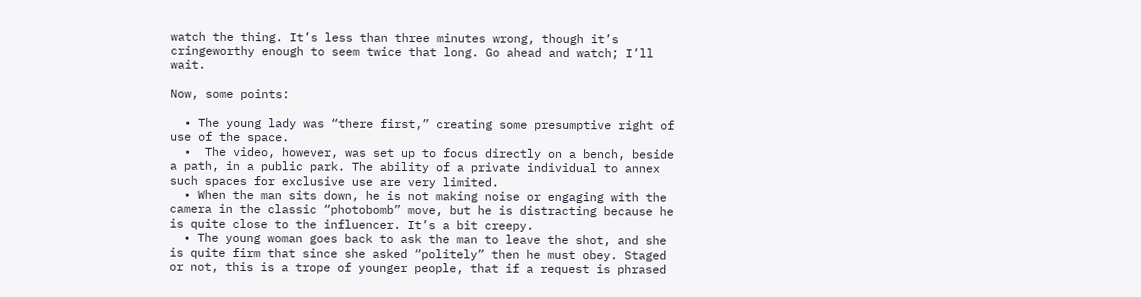watch the thing. It’s less than three minutes wrong, though it’s cringeworthy enough to seem twice that long. Go ahead and watch; I’ll wait.

Now, some points:

  • The young lady was “there first,” creating some presumptive right of use of the space.
  •  The video, however, was set up to focus directly on a bench, beside a path, in a public park. The ability of a private individual to annex such spaces for exclusive use are very limited.
  • When the man sits down, he is not making noise or engaging with the camera in the classic “photobomb” move, but he is distracting because he is quite close to the influencer. It’s a bit creepy.
  • The young woman goes back to ask the man to leave the shot, and she is quite firm that since she asked “politely” then he must obey. Staged or not, this is a trope of younger people, that if a request is phrased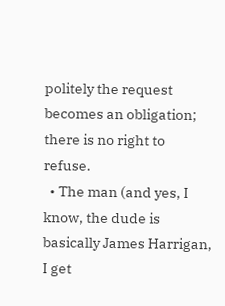politely the request becomes an obligation; there is no right to refuse.
  • The man (and yes, I know, the dude is basically James Harrigan, I get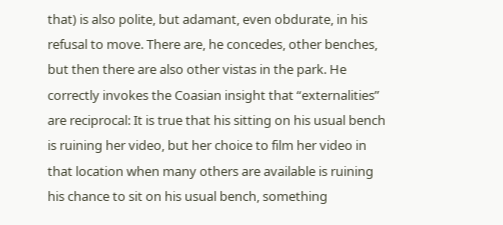that) is also polite, but adamant, even obdurate, in his refusal to move. There are, he concedes, other benches, but then there are also other vistas in the park. He correctly invokes the Coasian insight that “externalities” are reciprocal: It is true that his sitting on his usual bench is ruining her video, but her choice to film her video in that location when many others are available is ruining his chance to sit on his usual bench, something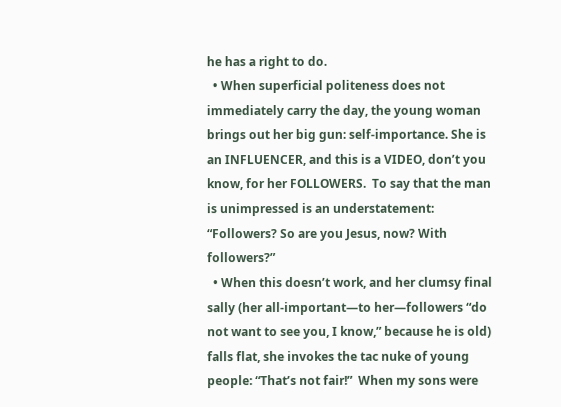he has a right to do.
  • When superficial politeness does not immediately carry the day, the young woman brings out her big gun: self-importance. She is an INFLUENCER, and this is a VIDEO, don’t you know, for her FOLLOWERS.  To say that the man is unimpressed is an understatement: “Followers? So are you Jesus, now? With followers?”
  • When this doesn’t work, and her clumsy final sally (her all-important—to her—followers “do not want to see you, I know,” because he is old) falls flat, she invokes the tac nuke of young people: “That’s not fair!”  When my sons were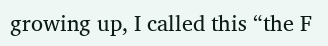growing up, I called this “the F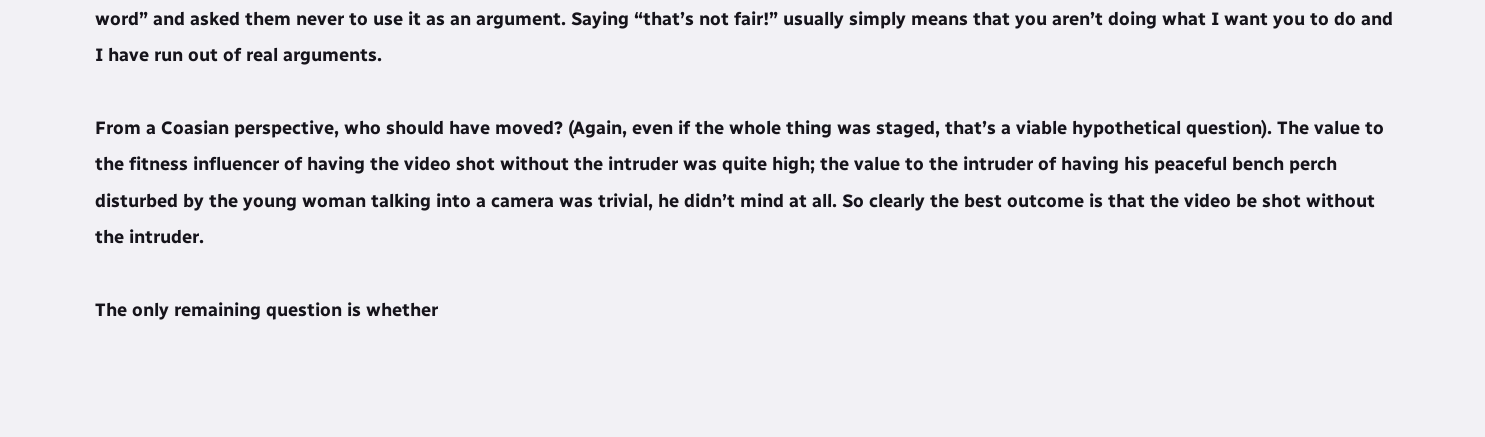word” and asked them never to use it as an argument. Saying “that’s not fair!” usually simply means that you aren’t doing what I want you to do and I have run out of real arguments.

From a Coasian perspective, who should have moved? (Again, even if the whole thing was staged, that’s a viable hypothetical question). The value to the fitness influencer of having the video shot without the intruder was quite high; the value to the intruder of having his peaceful bench perch disturbed by the young woman talking into a camera was trivial, he didn’t mind at all. So clearly the best outcome is that the video be shot without the intruder.

The only remaining question is whether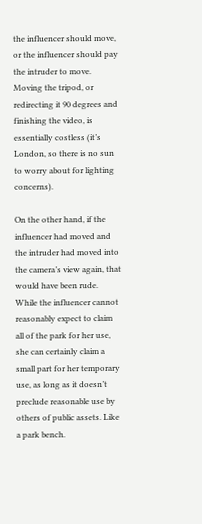the influencer should move, or the influencer should pay the intruder to move. Moving the tripod, or redirecting it 90 degrees and finishing the video, is essentially costless (it’s London, so there is no sun to worry about for lighting concerns).

On the other hand, if the influencer had moved and the intruder had moved into the camera’s view again, that would have been rude. While the influencer cannot reasonably expect to claim all of the park for her use, she can certainly claim a small part for her temporary use, as long as it doesn’t preclude reasonable use by others of public assets. Like a park bench.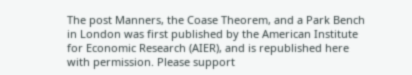The post Manners, the Coase Theorem, and a Park Bench in London was first published by the American Institute for Economic Research (AIER), and is republished here with permission. Please support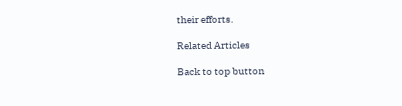their efforts.

Related Articles

Back to top button